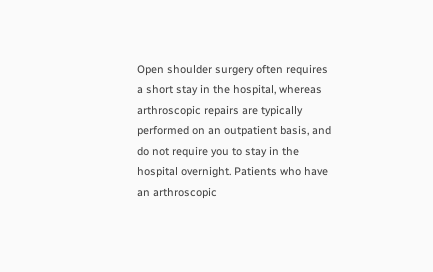Open shoulder surgery often requires a short stay in the hospital, whereas arthroscopic repairs are typically performed on an outpatient basis, and do not require you to stay in the hospital overnight. Patients who have an arthroscopic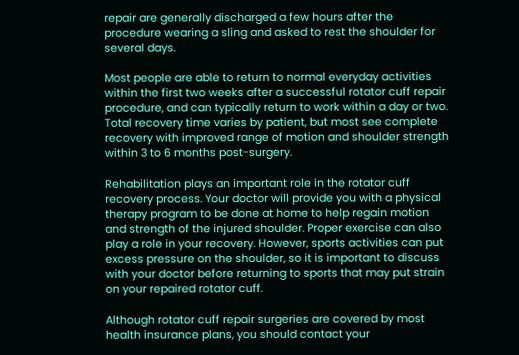repair are generally discharged a few hours after the procedure wearing a sling and asked to rest the shoulder for several days.

Most people are able to return to normal everyday activities within the first two weeks after a successful rotator cuff repair procedure, and can typically return to work within a day or two. Total recovery time varies by patient, but most see complete recovery with improved range of motion and shoulder strength within 3 to 6 months post-surgery.

Rehabilitation plays an important role in the rotator cuff recovery process. Your doctor will provide you with a physical therapy program to be done at home to help regain motion and strength of the injured shoulder. Proper exercise can also play a role in your recovery. However, sports activities can put excess pressure on the shoulder, so it is important to discuss with your doctor before returning to sports that may put strain on your repaired rotator cuff.

Although rotator cuff repair surgeries are covered by most health insurance plans, you should contact your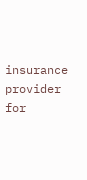insurance provider for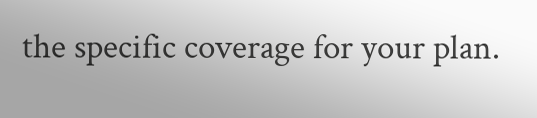the specific coverage for your plan.